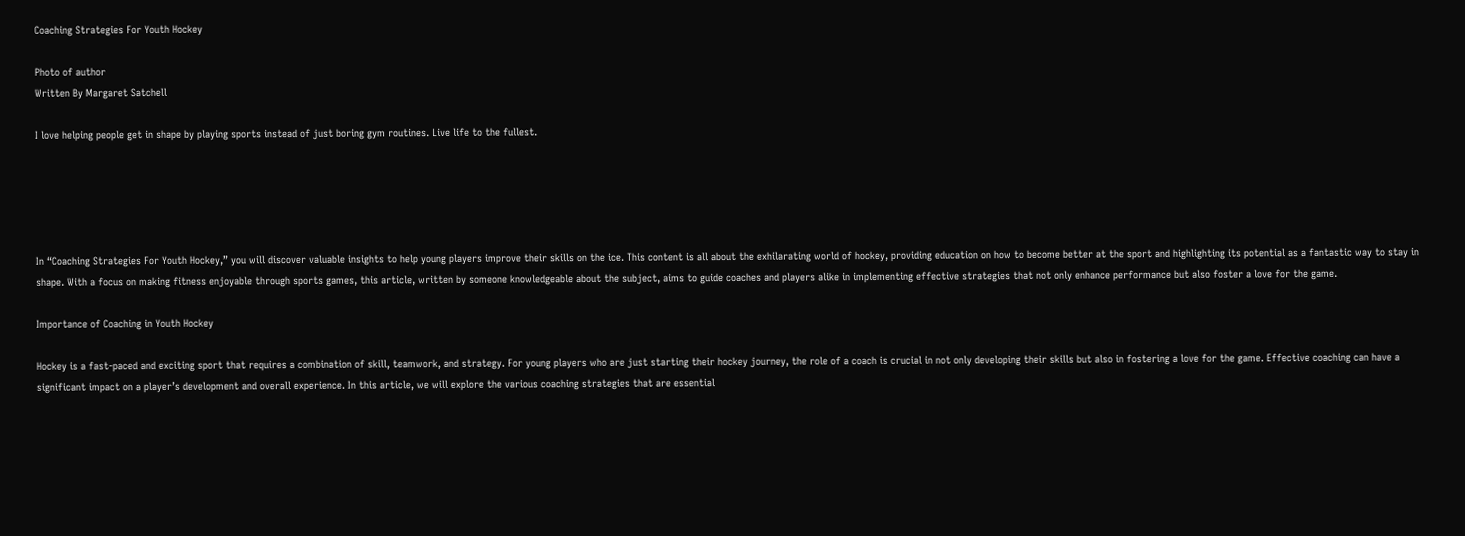Coaching Strategies For Youth Hockey

Photo of author
Written By Margaret Satchell

I love helping people get in shape by playing sports instead of just boring gym routines. Live life to the fullest.





In “Coaching Strategies For Youth Hockey,” you will discover valuable insights to help young players improve their skills on the ice. This content is all about the exhilarating world of hockey, providing education on how to become better at the sport and highlighting its potential as a fantastic way to stay in shape. With a focus on making fitness enjoyable through sports games, this article, written by someone knowledgeable about the subject, aims to guide coaches and players alike in implementing effective strategies that not only enhance performance but also foster a love for the game.

Importance of Coaching in Youth Hockey

Hockey is a fast-paced and exciting sport that requires a combination of skill, teamwork, and strategy. For young players who are just starting their hockey journey, the role of a coach is crucial in not only developing their skills but also in fostering a love for the game. Effective coaching can have a significant impact on a player’s development and overall experience. In this article, we will explore the various coaching strategies that are essential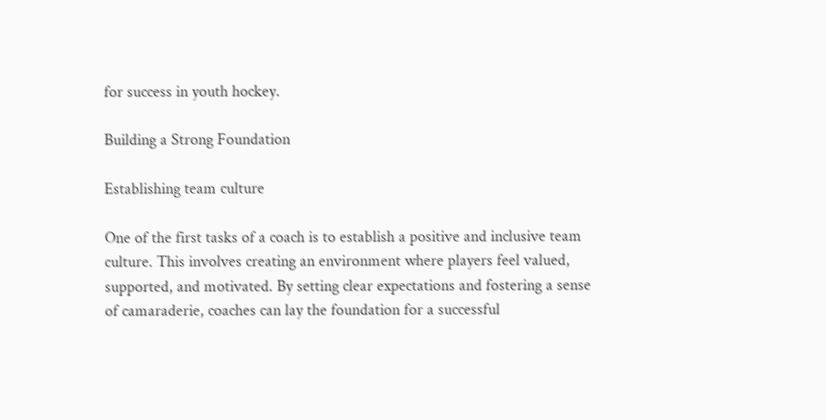for success in youth hockey.

Building a Strong Foundation

Establishing team culture

One of the first tasks of a coach is to establish a positive and inclusive team culture. This involves creating an environment where players feel valued, supported, and motivated. By setting clear expectations and fostering a sense of camaraderie, coaches can lay the foundation for a successful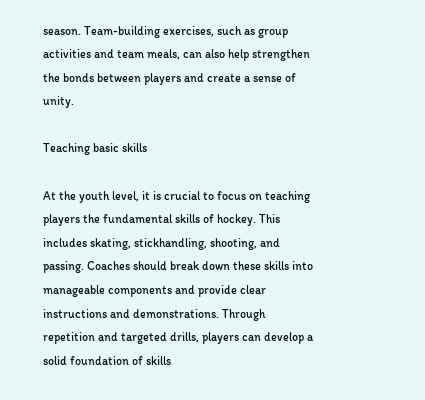season. Team-building exercises, such as group activities and team meals, can also help strengthen the bonds between players and create a sense of unity.

Teaching basic skills

At the youth level, it is crucial to focus on teaching players the fundamental skills of hockey. This includes skating, stickhandling, shooting, and passing. Coaches should break down these skills into manageable components and provide clear instructions and demonstrations. Through repetition and targeted drills, players can develop a solid foundation of skills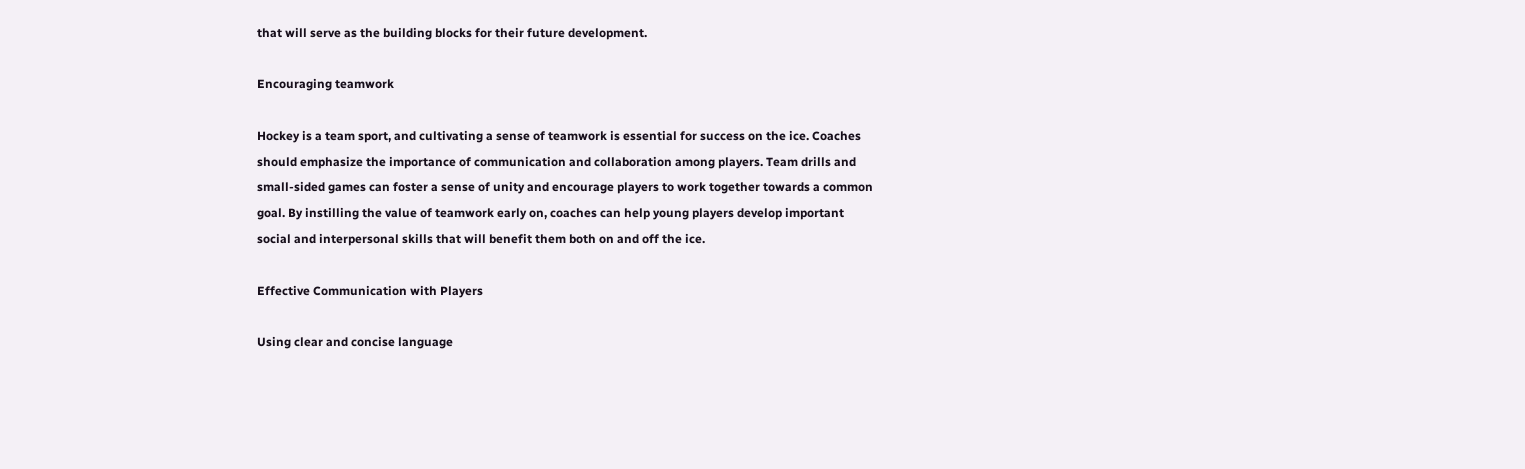that will serve as the building blocks for their future development.

Encouraging teamwork

Hockey is a team sport, and cultivating a sense of teamwork is essential for success on the ice. Coaches should emphasize the importance of communication and collaboration among players. Team drills and small-sided games can foster a sense of unity and encourage players to work together towards a common goal. By instilling the value of teamwork early on, coaches can help young players develop important social and interpersonal skills that will benefit them both on and off the ice.

Effective Communication with Players

Using clear and concise language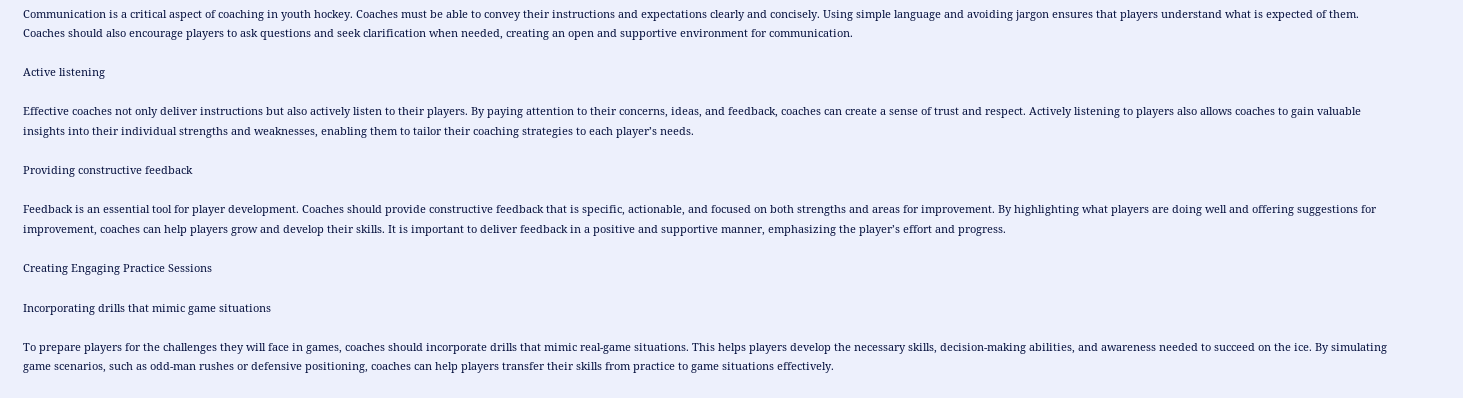Communication is a critical aspect of coaching in youth hockey. Coaches must be able to convey their instructions and expectations clearly and concisely. Using simple language and avoiding jargon ensures that players understand what is expected of them. Coaches should also encourage players to ask questions and seek clarification when needed, creating an open and supportive environment for communication.

Active listening

Effective coaches not only deliver instructions but also actively listen to their players. By paying attention to their concerns, ideas, and feedback, coaches can create a sense of trust and respect. Actively listening to players also allows coaches to gain valuable insights into their individual strengths and weaknesses, enabling them to tailor their coaching strategies to each player’s needs.

Providing constructive feedback

Feedback is an essential tool for player development. Coaches should provide constructive feedback that is specific, actionable, and focused on both strengths and areas for improvement. By highlighting what players are doing well and offering suggestions for improvement, coaches can help players grow and develop their skills. It is important to deliver feedback in a positive and supportive manner, emphasizing the player’s effort and progress.

Creating Engaging Practice Sessions

Incorporating drills that mimic game situations

To prepare players for the challenges they will face in games, coaches should incorporate drills that mimic real-game situations. This helps players develop the necessary skills, decision-making abilities, and awareness needed to succeed on the ice. By simulating game scenarios, such as odd-man rushes or defensive positioning, coaches can help players transfer their skills from practice to game situations effectively.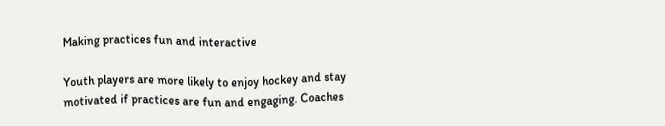Making practices fun and interactive

Youth players are more likely to enjoy hockey and stay motivated if practices are fun and engaging. Coaches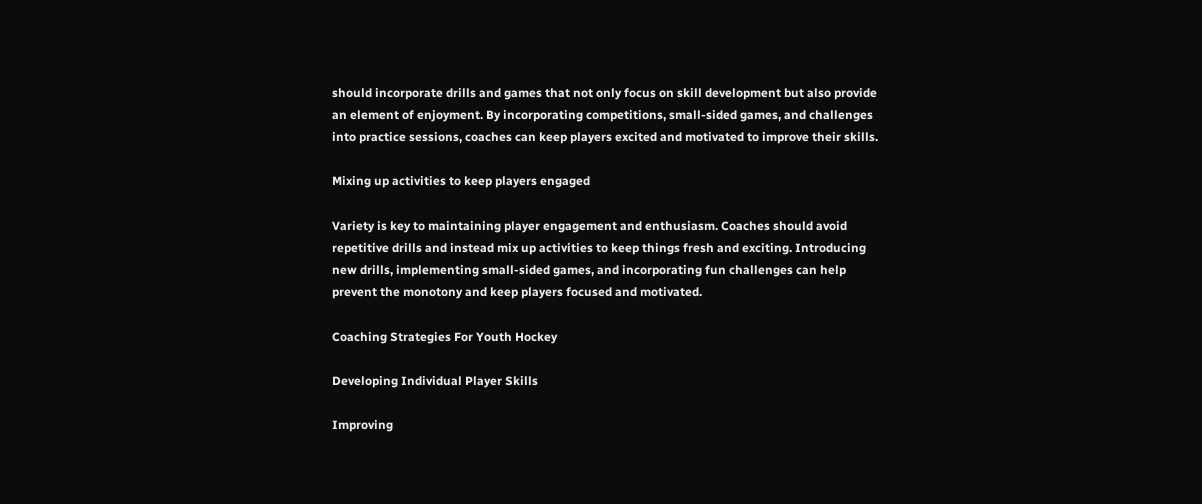should incorporate drills and games that not only focus on skill development but also provide an element of enjoyment. By incorporating competitions, small-sided games, and challenges into practice sessions, coaches can keep players excited and motivated to improve their skills.

Mixing up activities to keep players engaged

Variety is key to maintaining player engagement and enthusiasm. Coaches should avoid repetitive drills and instead mix up activities to keep things fresh and exciting. Introducing new drills, implementing small-sided games, and incorporating fun challenges can help prevent the monotony and keep players focused and motivated.

Coaching Strategies For Youth Hockey

Developing Individual Player Skills

Improving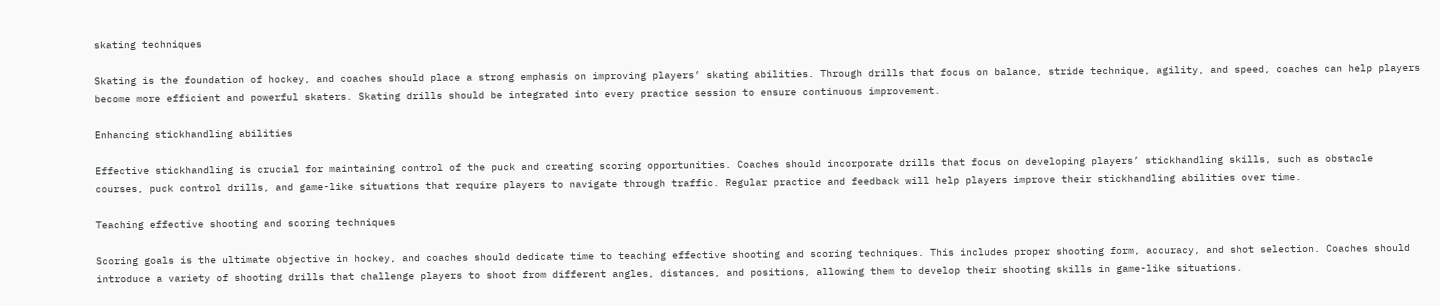skating techniques

Skating is the foundation of hockey, and coaches should place a strong emphasis on improving players’ skating abilities. Through drills that focus on balance, stride technique, agility, and speed, coaches can help players become more efficient and powerful skaters. Skating drills should be integrated into every practice session to ensure continuous improvement.

Enhancing stickhandling abilities

Effective stickhandling is crucial for maintaining control of the puck and creating scoring opportunities. Coaches should incorporate drills that focus on developing players’ stickhandling skills, such as obstacle courses, puck control drills, and game-like situations that require players to navigate through traffic. Regular practice and feedback will help players improve their stickhandling abilities over time.

Teaching effective shooting and scoring techniques

Scoring goals is the ultimate objective in hockey, and coaches should dedicate time to teaching effective shooting and scoring techniques. This includes proper shooting form, accuracy, and shot selection. Coaches should introduce a variety of shooting drills that challenge players to shoot from different angles, distances, and positions, allowing them to develop their shooting skills in game-like situations.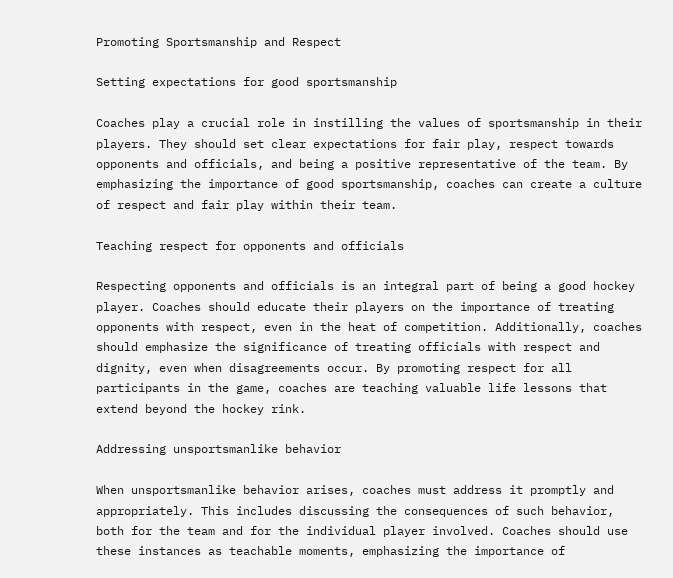Promoting Sportsmanship and Respect

Setting expectations for good sportsmanship

Coaches play a crucial role in instilling the values of sportsmanship in their players. They should set clear expectations for fair play, respect towards opponents and officials, and being a positive representative of the team. By emphasizing the importance of good sportsmanship, coaches can create a culture of respect and fair play within their team.

Teaching respect for opponents and officials

Respecting opponents and officials is an integral part of being a good hockey player. Coaches should educate their players on the importance of treating opponents with respect, even in the heat of competition. Additionally, coaches should emphasize the significance of treating officials with respect and dignity, even when disagreements occur. By promoting respect for all participants in the game, coaches are teaching valuable life lessons that extend beyond the hockey rink.

Addressing unsportsmanlike behavior

When unsportsmanlike behavior arises, coaches must address it promptly and appropriately. This includes discussing the consequences of such behavior, both for the team and for the individual player involved. Coaches should use these instances as teachable moments, emphasizing the importance of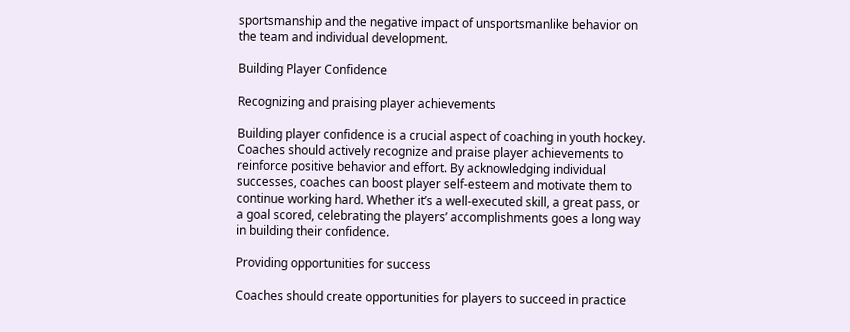sportsmanship and the negative impact of unsportsmanlike behavior on the team and individual development.

Building Player Confidence

Recognizing and praising player achievements

Building player confidence is a crucial aspect of coaching in youth hockey. Coaches should actively recognize and praise player achievements to reinforce positive behavior and effort. By acknowledging individual successes, coaches can boost player self-esteem and motivate them to continue working hard. Whether it’s a well-executed skill, a great pass, or a goal scored, celebrating the players’ accomplishments goes a long way in building their confidence.

Providing opportunities for success

Coaches should create opportunities for players to succeed in practice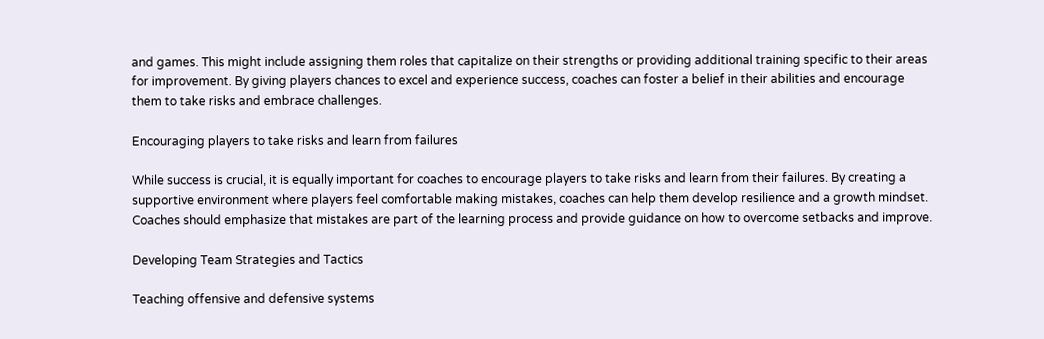and games. This might include assigning them roles that capitalize on their strengths or providing additional training specific to their areas for improvement. By giving players chances to excel and experience success, coaches can foster a belief in their abilities and encourage them to take risks and embrace challenges.

Encouraging players to take risks and learn from failures

While success is crucial, it is equally important for coaches to encourage players to take risks and learn from their failures. By creating a supportive environment where players feel comfortable making mistakes, coaches can help them develop resilience and a growth mindset. Coaches should emphasize that mistakes are part of the learning process and provide guidance on how to overcome setbacks and improve.

Developing Team Strategies and Tactics

Teaching offensive and defensive systems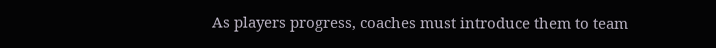As players progress, coaches must introduce them to team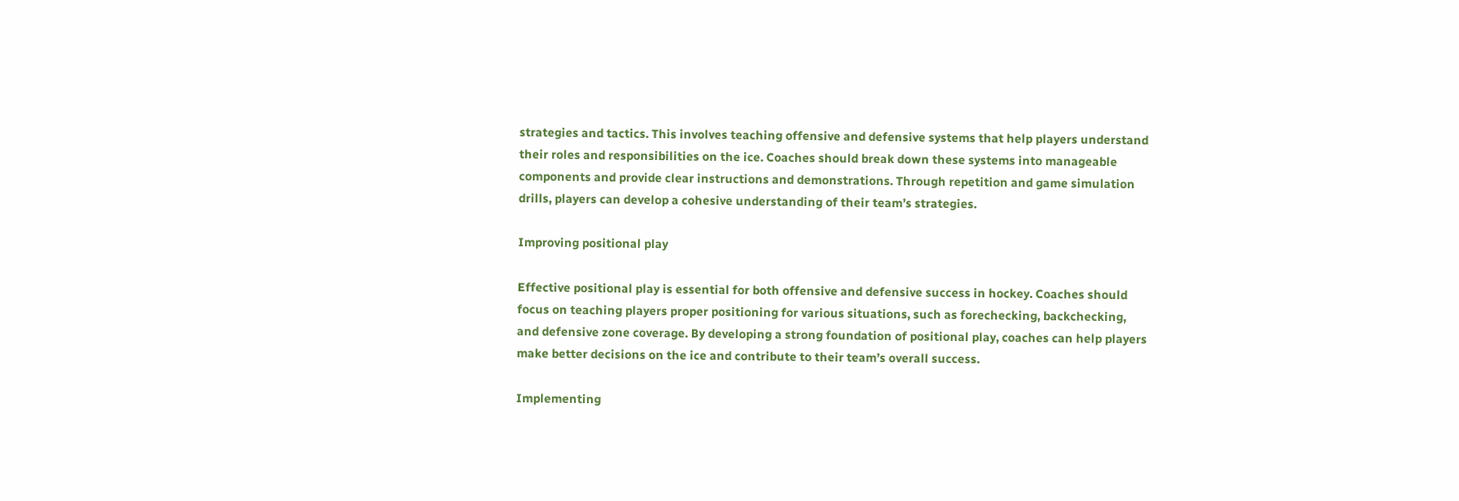strategies and tactics. This involves teaching offensive and defensive systems that help players understand their roles and responsibilities on the ice. Coaches should break down these systems into manageable components and provide clear instructions and demonstrations. Through repetition and game simulation drills, players can develop a cohesive understanding of their team’s strategies.

Improving positional play

Effective positional play is essential for both offensive and defensive success in hockey. Coaches should focus on teaching players proper positioning for various situations, such as forechecking, backchecking, and defensive zone coverage. By developing a strong foundation of positional play, coaches can help players make better decisions on the ice and contribute to their team’s overall success.

Implementing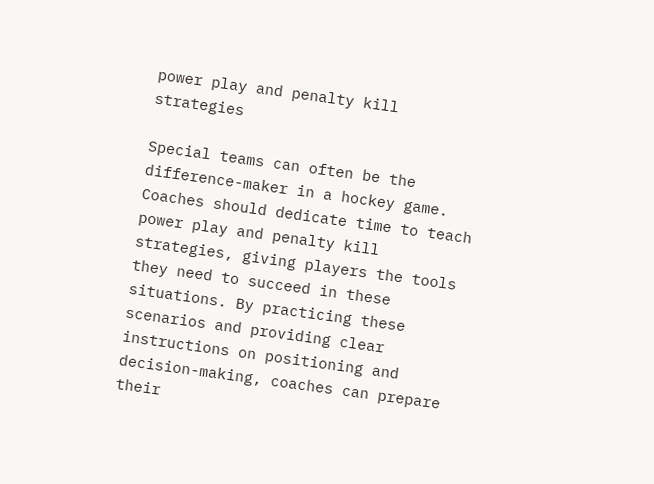power play and penalty kill strategies

Special teams can often be the difference-maker in a hockey game. Coaches should dedicate time to teach power play and penalty kill strategies, giving players the tools they need to succeed in these situations. By practicing these scenarios and providing clear instructions on positioning and decision-making, coaches can prepare their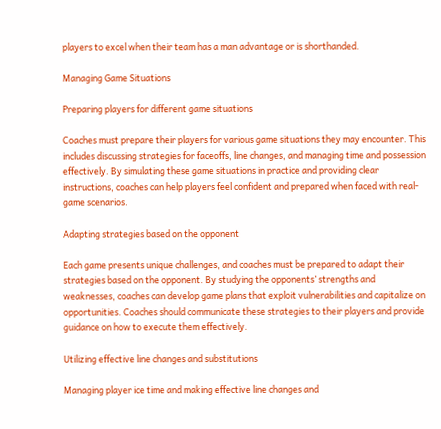players to excel when their team has a man advantage or is shorthanded.

Managing Game Situations

Preparing players for different game situations

Coaches must prepare their players for various game situations they may encounter. This includes discussing strategies for faceoffs, line changes, and managing time and possession effectively. By simulating these game situations in practice and providing clear instructions, coaches can help players feel confident and prepared when faced with real-game scenarios.

Adapting strategies based on the opponent

Each game presents unique challenges, and coaches must be prepared to adapt their strategies based on the opponent. By studying the opponents’ strengths and weaknesses, coaches can develop game plans that exploit vulnerabilities and capitalize on opportunities. Coaches should communicate these strategies to their players and provide guidance on how to execute them effectively.

Utilizing effective line changes and substitutions

Managing player ice time and making effective line changes and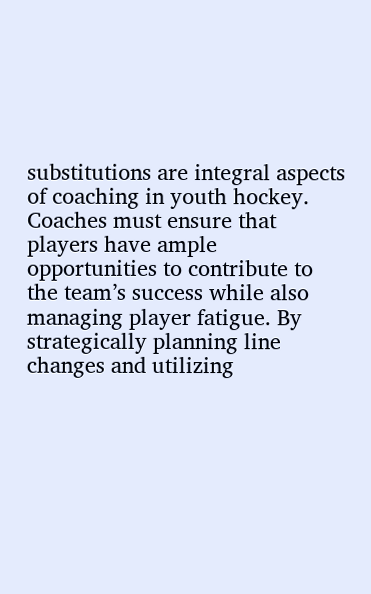substitutions are integral aspects of coaching in youth hockey. Coaches must ensure that players have ample opportunities to contribute to the team’s success while also managing player fatigue. By strategically planning line changes and utilizing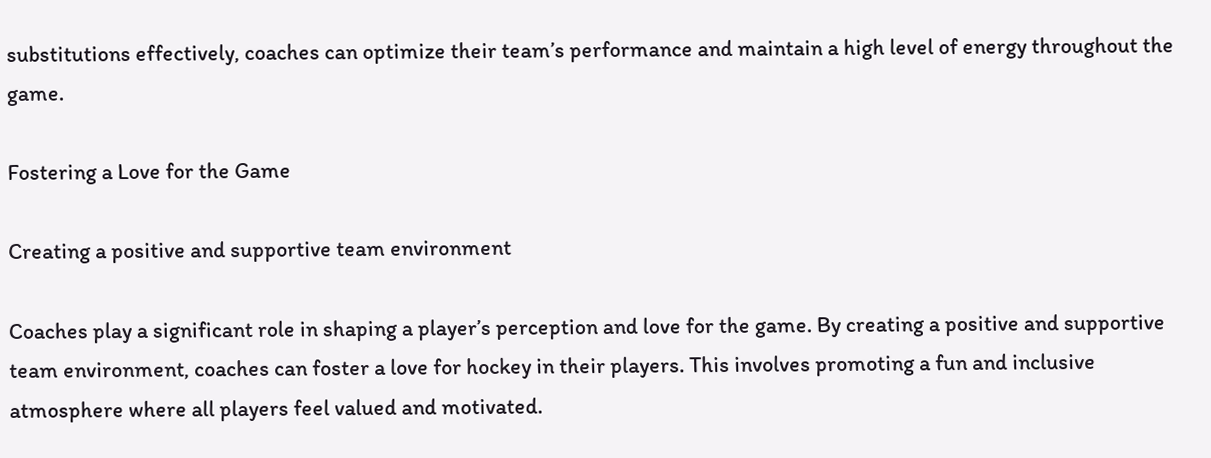substitutions effectively, coaches can optimize their team’s performance and maintain a high level of energy throughout the game.

Fostering a Love for the Game

Creating a positive and supportive team environment

Coaches play a significant role in shaping a player’s perception and love for the game. By creating a positive and supportive team environment, coaches can foster a love for hockey in their players. This involves promoting a fun and inclusive atmosphere where all players feel valued and motivated.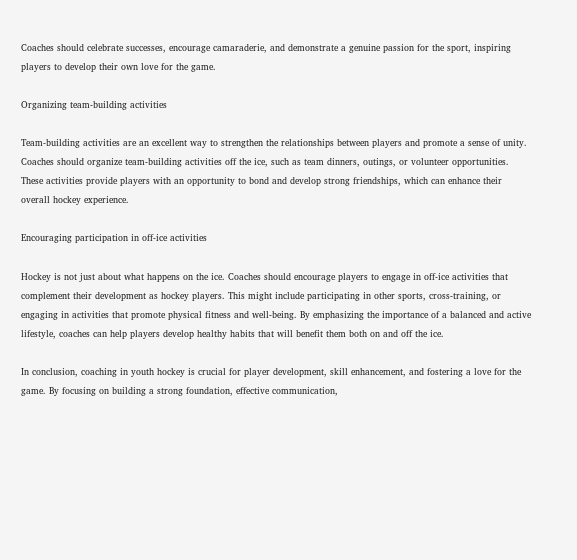Coaches should celebrate successes, encourage camaraderie, and demonstrate a genuine passion for the sport, inspiring players to develop their own love for the game.

Organizing team-building activities

Team-building activities are an excellent way to strengthen the relationships between players and promote a sense of unity. Coaches should organize team-building activities off the ice, such as team dinners, outings, or volunteer opportunities. These activities provide players with an opportunity to bond and develop strong friendships, which can enhance their overall hockey experience.

Encouraging participation in off-ice activities

Hockey is not just about what happens on the ice. Coaches should encourage players to engage in off-ice activities that complement their development as hockey players. This might include participating in other sports, cross-training, or engaging in activities that promote physical fitness and well-being. By emphasizing the importance of a balanced and active lifestyle, coaches can help players develop healthy habits that will benefit them both on and off the ice.

In conclusion, coaching in youth hockey is crucial for player development, skill enhancement, and fostering a love for the game. By focusing on building a strong foundation, effective communication,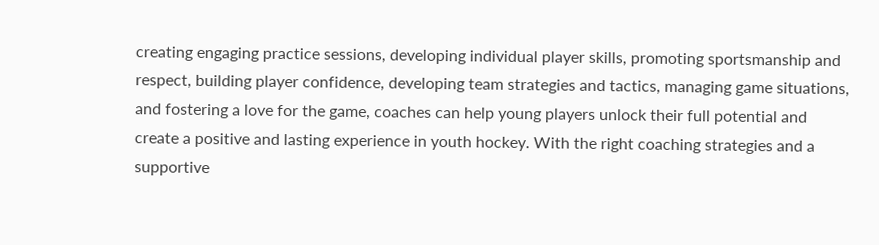creating engaging practice sessions, developing individual player skills, promoting sportsmanship and respect, building player confidence, developing team strategies and tactics, managing game situations, and fostering a love for the game, coaches can help young players unlock their full potential and create a positive and lasting experience in youth hockey. With the right coaching strategies and a supportive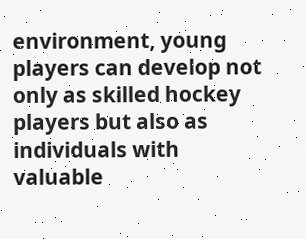environment, young players can develop not only as skilled hockey players but also as individuals with valuable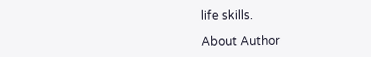life skills.

About Author